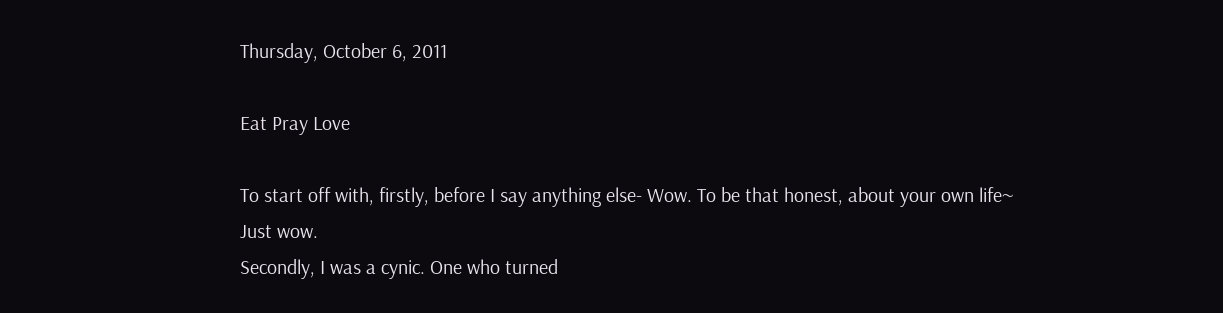Thursday, October 6, 2011

Eat Pray Love

To start off with, firstly, before I say anything else- Wow. To be that honest, about your own life~ Just wow.
Secondly, I was a cynic. One who turned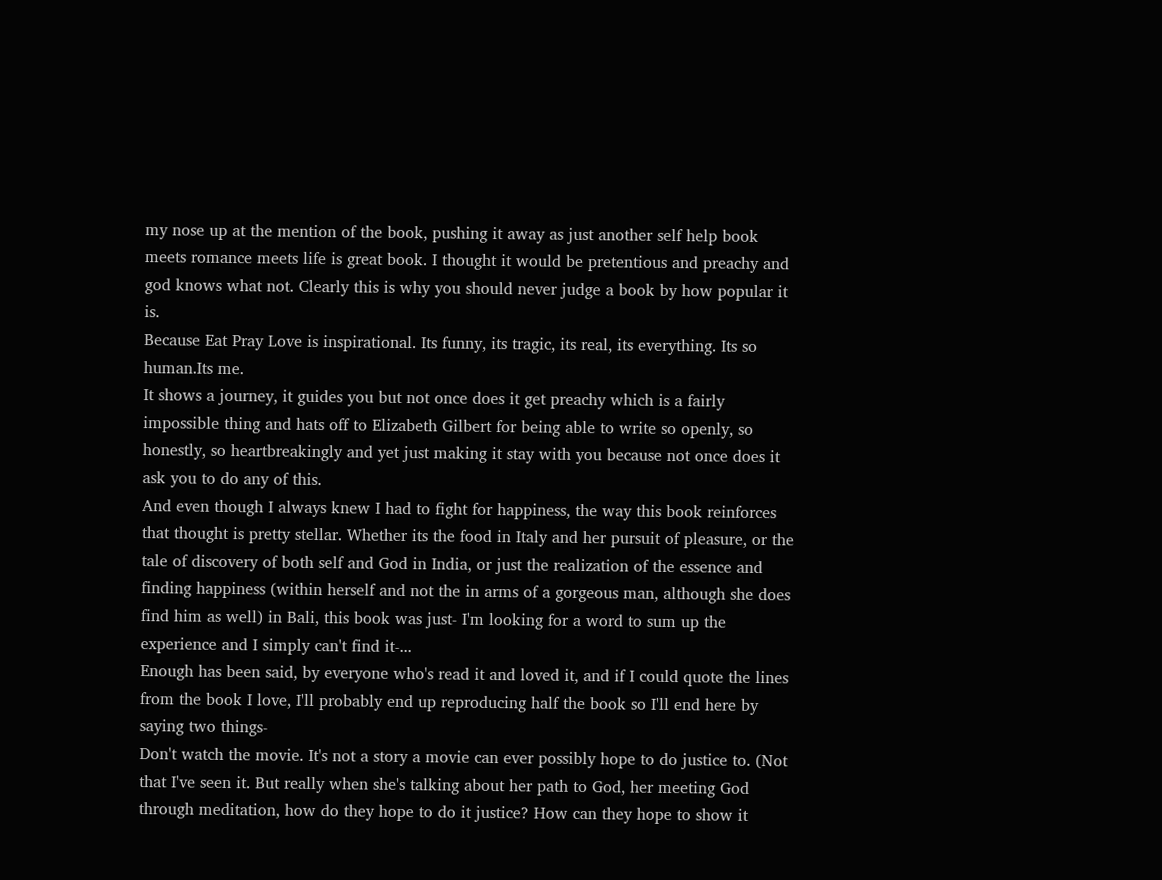my nose up at the mention of the book, pushing it away as just another self help book meets romance meets life is great book. I thought it would be pretentious and preachy and god knows what not. Clearly this is why you should never judge a book by how popular it is.
Because Eat Pray Love is inspirational. Its funny, its tragic, its real, its everything. Its so human.Its me.
It shows a journey, it guides you but not once does it get preachy which is a fairly impossible thing and hats off to Elizabeth Gilbert for being able to write so openly, so honestly, so heartbreakingly and yet just making it stay with you because not once does it ask you to do any of this.
And even though I always knew I had to fight for happiness, the way this book reinforces that thought is pretty stellar. Whether its the food in Italy and her pursuit of pleasure, or the tale of discovery of both self and God in India, or just the realization of the essence and finding happiness (within herself and not the in arms of a gorgeous man, although she does find him as well) in Bali, this book was just- I'm looking for a word to sum up the experience and I simply can't find it-...
Enough has been said, by everyone who's read it and loved it, and if I could quote the lines from the book I love, I'll probably end up reproducing half the book so I'll end here by saying two things-
Don't watch the movie. It's not a story a movie can ever possibly hope to do justice to. (Not that I've seen it. But really when she's talking about her path to God, her meeting God through meditation, how do they hope to do it justice? How can they hope to show it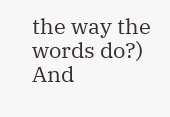the way the words do?)
And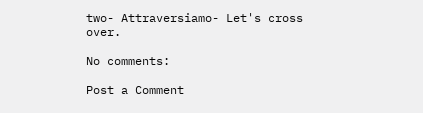two- Attraversiamo- Let's cross over.

No comments:

Post a Comment